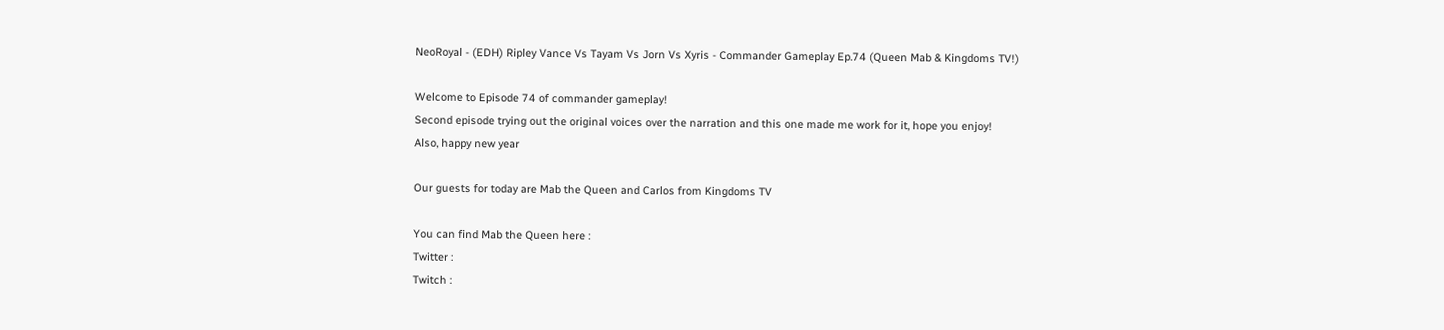NeoRoyal - (EDH) Ripley Vance Vs Tayam Vs Jorn Vs Xyris - Commander Gameplay Ep.74 (Queen Mab & Kingdoms TV!)

Welcome to Episode 74 of commander gameplay!
Second episode trying out the original voices over the narration and this one made me work for it, hope you enjoy!
Also, happy new year

Our guests for today are Mab the Queen and Carlos from Kingdoms TV

You can find Mab the Queen here :
Twitter :
Twitch :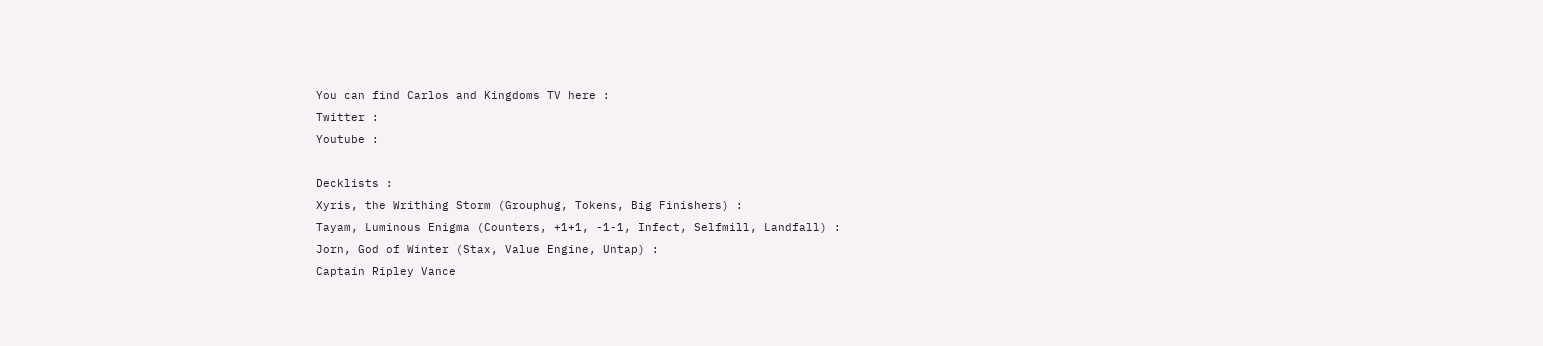You can find Carlos and Kingdoms TV here :
Twitter :
Youtube :

Decklists :
Xyris, the Writhing Storm (Grouphug, Tokens, Big Finishers) :
Tayam, Luminous Enigma (Counters, +1+1, -1-1, Infect, Selfmill, Landfall) :
Jorn, God of Winter (Stax, Value Engine, Untap) :
Captain Ripley Vance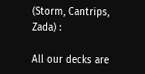(Storm, Cantrips, Zada) :

All our decks are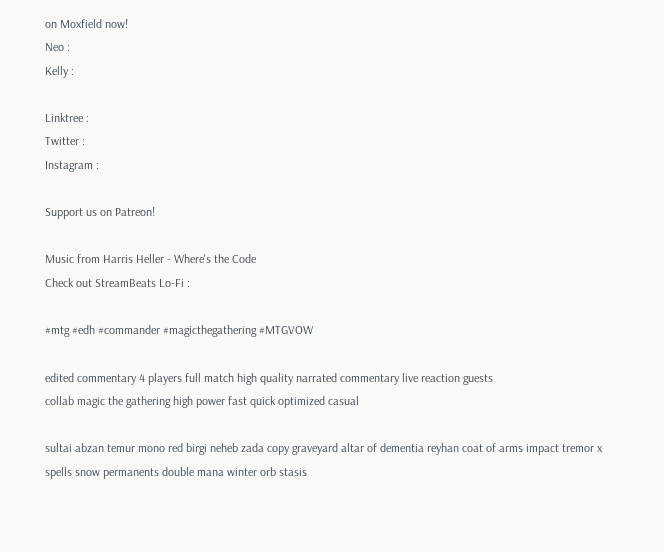on Moxfield now!
Neo :
Kelly :

Linktree :
Twitter :
Instagram :

Support us on Patreon!

Music from Harris Heller - Where's the Code
Check out StreamBeats Lo-Fi :

#mtg #edh #commander #magicthegathering #MTGVOW

edited commentary 4 players full match high quality narrated commentary live reaction guests
collab magic the gathering high power fast quick optimized casual

sultai abzan temur mono red birgi neheb zada copy graveyard altar of dementia reyhan coat of arms impact tremor x spells snow permanents double mana winter orb stasis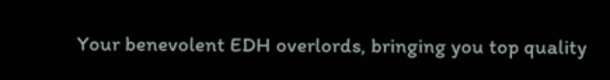Your benevolent EDH overlords, bringing you top quality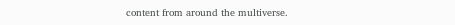content from around the multiverse.